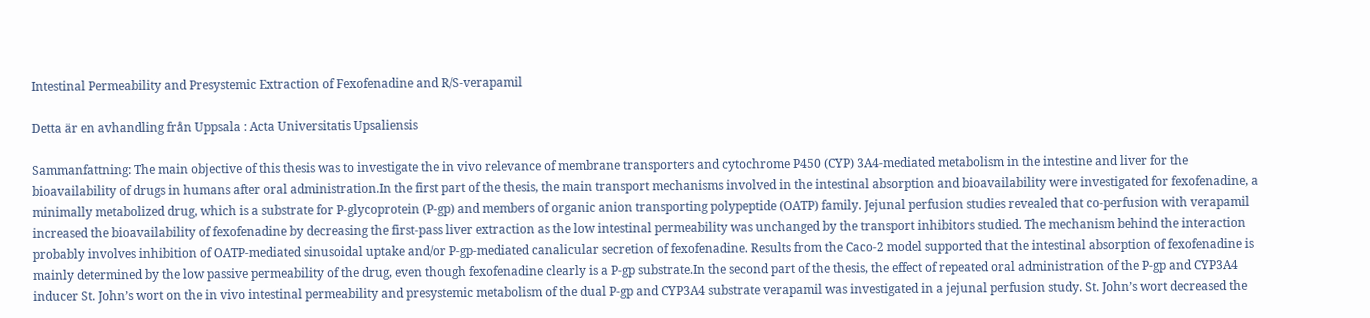Intestinal Permeability and Presystemic Extraction of Fexofenadine and R/S-verapamil

Detta är en avhandling från Uppsala : Acta Universitatis Upsaliensis

Sammanfattning: The main objective of this thesis was to investigate the in vivo relevance of membrane transporters and cytochrome P450 (CYP) 3A4-mediated metabolism in the intestine and liver for the bioavailability of drugs in humans after oral administration.In the first part of the thesis, the main transport mechanisms involved in the intestinal absorption and bioavailability were investigated for fexofenadine, a minimally metabolized drug, which is a substrate for P-glycoprotein (P-gp) and members of organic anion transporting polypeptide (OATP) family. Jejunal perfusion studies revealed that co-perfusion with verapamil increased the bioavailability of fexofenadine by decreasing the first-pass liver extraction as the low intestinal permeability was unchanged by the transport inhibitors studied. The mechanism behind the interaction probably involves inhibition of OATP-mediated sinusoidal uptake and/or P-gp-mediated canalicular secretion of fexofenadine. Results from the Caco-2 model supported that the intestinal absorption of fexofenadine is mainly determined by the low passive permeability of the drug, even though fexofenadine clearly is a P-gp substrate.In the second part of the thesis, the effect of repeated oral administration of the P-gp and CYP3A4 inducer St. John’s wort on the in vivo intestinal permeability and presystemic metabolism of the dual P-gp and CYP3A4 substrate verapamil was investigated in a jejunal perfusion study. St. John’s wort decreased the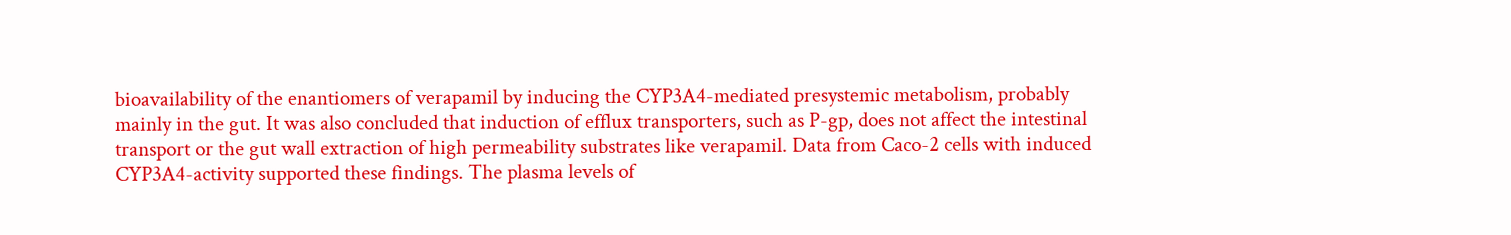bioavailability of the enantiomers of verapamil by inducing the CYP3A4-mediated presystemic metabolism, probably mainly in the gut. It was also concluded that induction of efflux transporters, such as P-gp, does not affect the intestinal transport or the gut wall extraction of high permeability substrates like verapamil. Data from Caco-2 cells with induced CYP3A4-activity supported these findings. The plasma levels of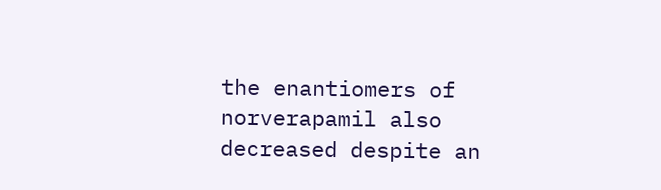the enantiomers of norverapamil also decreased despite an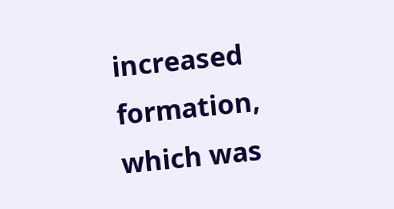increased formation, which was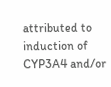attributed to induction of CYP3A4 and/or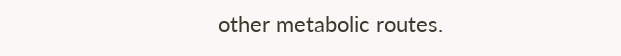other metabolic routes.